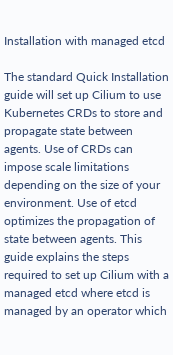Installation with managed etcd

The standard Quick Installation guide will set up Cilium to use Kubernetes CRDs to store and propagate state between agents. Use of CRDs can impose scale limitations depending on the size of your environment. Use of etcd optimizes the propagation of state between agents. This guide explains the steps required to set up Cilium with a managed etcd where etcd is managed by an operator which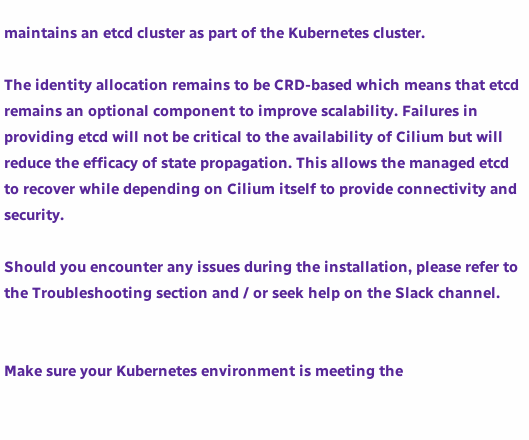maintains an etcd cluster as part of the Kubernetes cluster.

The identity allocation remains to be CRD-based which means that etcd remains an optional component to improve scalability. Failures in providing etcd will not be critical to the availability of Cilium but will reduce the efficacy of state propagation. This allows the managed etcd to recover while depending on Cilium itself to provide connectivity and security.

Should you encounter any issues during the installation, please refer to the Troubleshooting section and / or seek help on the Slack channel.


Make sure your Kubernetes environment is meeting the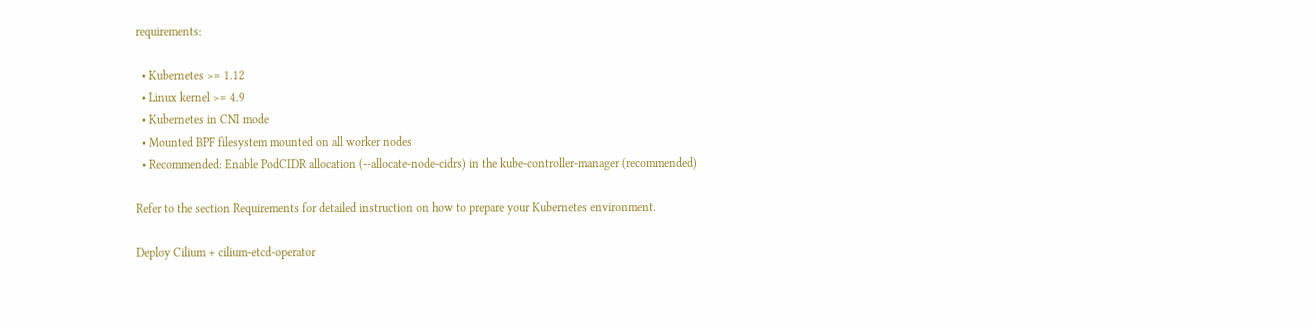requirements:

  • Kubernetes >= 1.12
  • Linux kernel >= 4.9
  • Kubernetes in CNI mode
  • Mounted BPF filesystem mounted on all worker nodes
  • Recommended: Enable PodCIDR allocation (--allocate-node-cidrs) in the kube-controller-manager (recommended)

Refer to the section Requirements for detailed instruction on how to prepare your Kubernetes environment.

Deploy Cilium + cilium-etcd-operator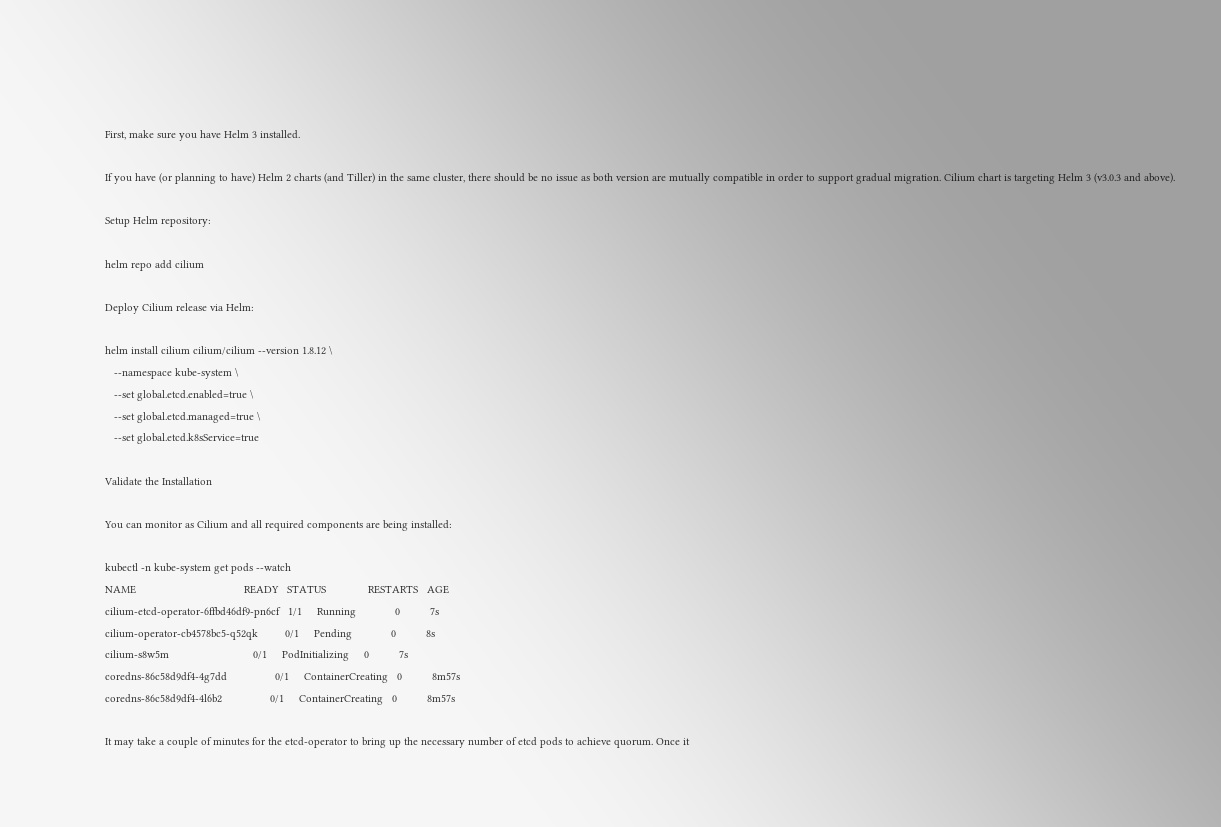First, make sure you have Helm 3 installed.

If you have (or planning to have) Helm 2 charts (and Tiller) in the same cluster, there should be no issue as both version are mutually compatible in order to support gradual migration. Cilium chart is targeting Helm 3 (v3.0.3 and above).

Setup Helm repository:

helm repo add cilium

Deploy Cilium release via Helm:

helm install cilium cilium/cilium --version 1.8.12 \
   --namespace kube-system \
   --set global.etcd.enabled=true \
   --set global.etcd.managed=true \
   --set global.etcd.k8sService=true

Validate the Installation

You can monitor as Cilium and all required components are being installed:

kubectl -n kube-system get pods --watch
NAME                                    READY   STATUS              RESTARTS   AGE
cilium-etcd-operator-6ffbd46df9-pn6cf   1/1     Running             0          7s
cilium-operator-cb4578bc5-q52qk         0/1     Pending             0          8s
cilium-s8w5m                            0/1     PodInitializing     0          7s
coredns-86c58d9df4-4g7dd                0/1     ContainerCreating   0          8m57s
coredns-86c58d9df4-4l6b2                0/1     ContainerCreating   0          8m57s

It may take a couple of minutes for the etcd-operator to bring up the necessary number of etcd pods to achieve quorum. Once it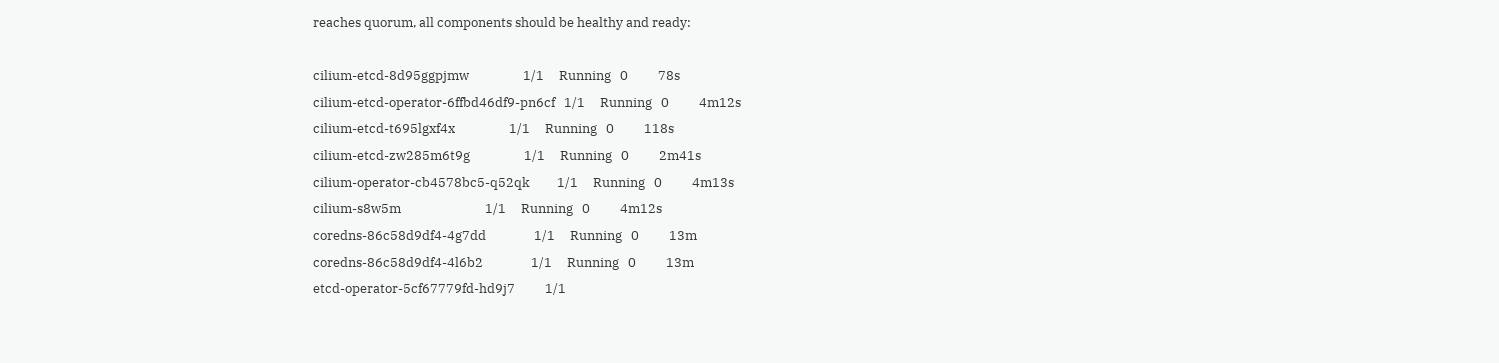reaches quorum, all components should be healthy and ready:

cilium-etcd-8d95ggpjmw                  1/1     Running   0          78s
cilium-etcd-operator-6ffbd46df9-pn6cf   1/1     Running   0          4m12s
cilium-etcd-t695lgxf4x                  1/1     Running   0          118s
cilium-etcd-zw285m6t9g                  1/1     Running   0          2m41s
cilium-operator-cb4578bc5-q52qk         1/1     Running   0          4m13s
cilium-s8w5m                            1/1     Running   0          4m12s
coredns-86c58d9df4-4g7dd                1/1     Running   0          13m
coredns-86c58d9df4-4l6b2                1/1     Running   0          13m
etcd-operator-5cf67779fd-hd9j7          1/1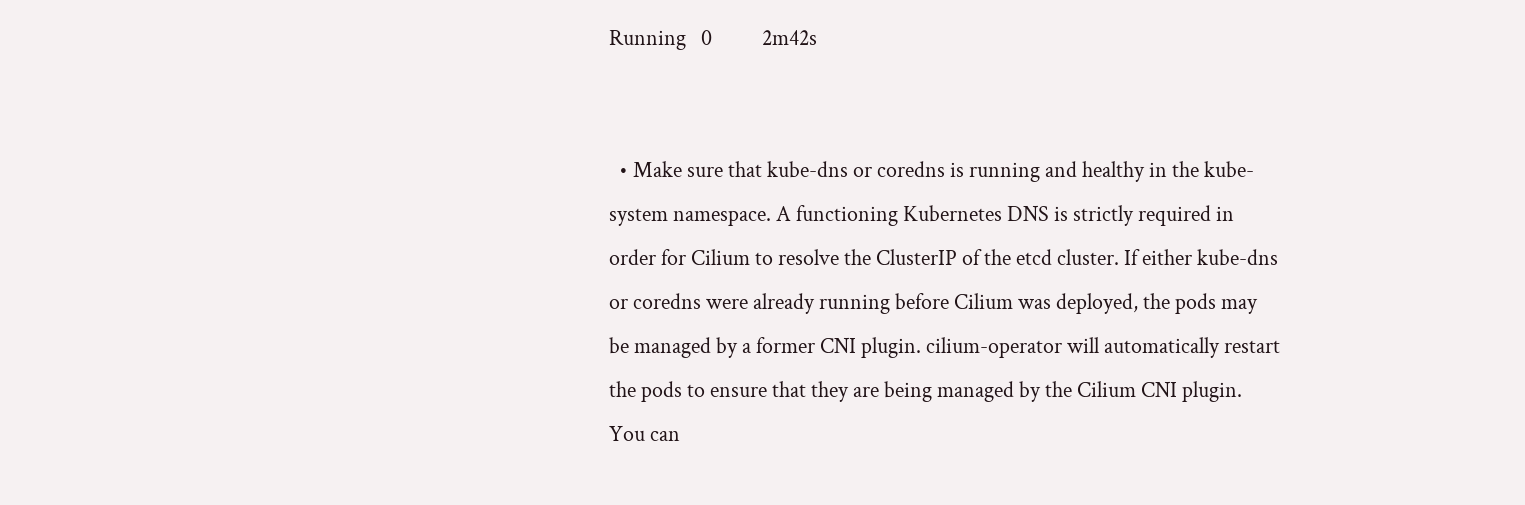Running   0          2m42s


  • Make sure that kube-dns or coredns is running and healthy in the kube-system namespace. A functioning Kubernetes DNS is strictly required in order for Cilium to resolve the ClusterIP of the etcd cluster. If either kube-dns or coredns were already running before Cilium was deployed, the pods may be managed by a former CNI plugin. cilium-operator will automatically restart the pods to ensure that they are being managed by the Cilium CNI plugin. You can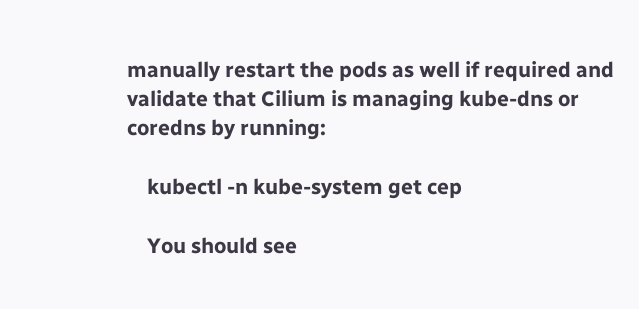manually restart the pods as well if required and validate that Cilium is managing kube-dns or coredns by running:

    kubectl -n kube-system get cep

    You should see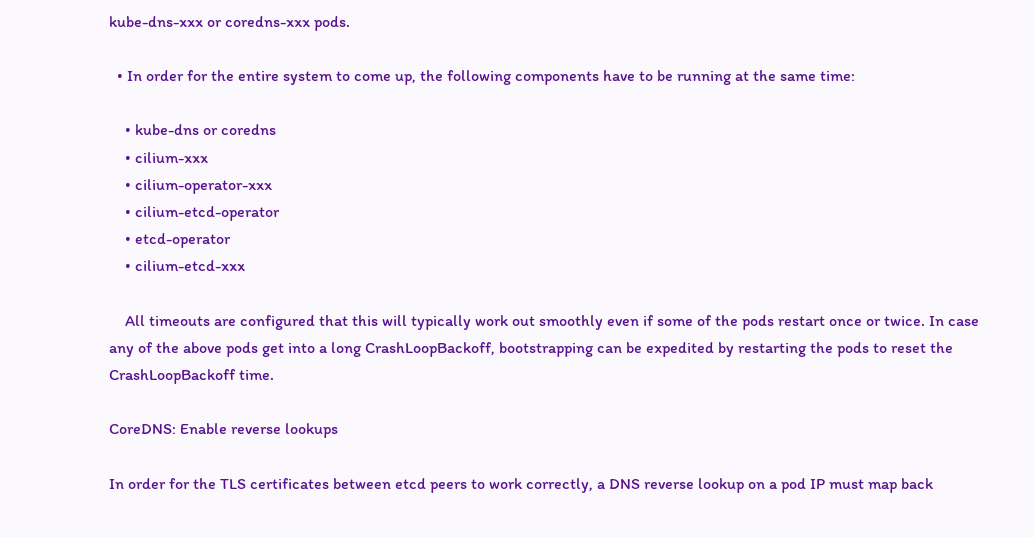kube-dns-xxx or coredns-xxx pods.

  • In order for the entire system to come up, the following components have to be running at the same time:

    • kube-dns or coredns
    • cilium-xxx
    • cilium-operator-xxx
    • cilium-etcd-operator
    • etcd-operator
    • cilium-etcd-xxx

    All timeouts are configured that this will typically work out smoothly even if some of the pods restart once or twice. In case any of the above pods get into a long CrashLoopBackoff, bootstrapping can be expedited by restarting the pods to reset the CrashLoopBackoff time.

CoreDNS: Enable reverse lookups

In order for the TLS certificates between etcd peers to work correctly, a DNS reverse lookup on a pod IP must map back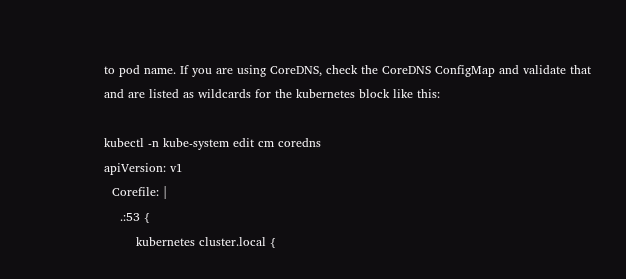to pod name. If you are using CoreDNS, check the CoreDNS ConfigMap and validate that and are listed as wildcards for the kubernetes block like this:

kubectl -n kube-system edit cm coredns
apiVersion: v1
  Corefile: |
    .:53 {
        kubernetes cluster.local {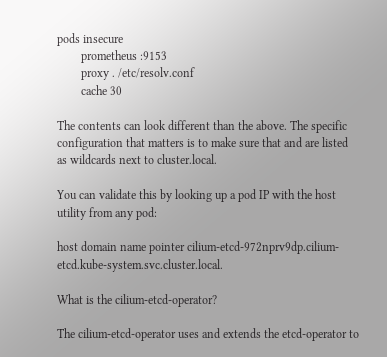pods insecure
        prometheus :9153
        proxy . /etc/resolv.conf
        cache 30

The contents can look different than the above. The specific configuration that matters is to make sure that and are listed as wildcards next to cluster.local.

You can validate this by looking up a pod IP with the host utility from any pod:

host domain name pointer cilium-etcd-972nprv9dp.cilium-etcd.kube-system.svc.cluster.local.

What is the cilium-etcd-operator?

The cilium-etcd-operator uses and extends the etcd-operator to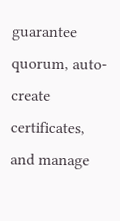guarantee quorum, auto-create certificates, and manage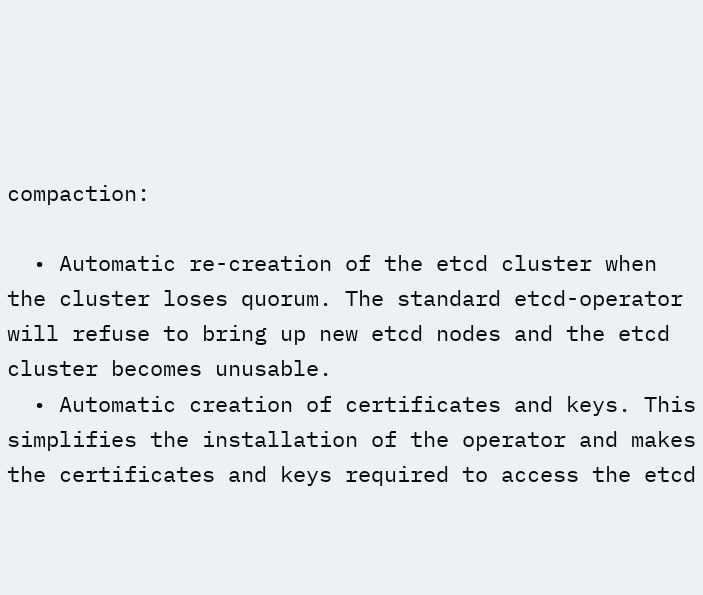compaction:

  • Automatic re-creation of the etcd cluster when the cluster loses quorum. The standard etcd-operator will refuse to bring up new etcd nodes and the etcd cluster becomes unusable.
  • Automatic creation of certificates and keys. This simplifies the installation of the operator and makes the certificates and keys required to access the etcd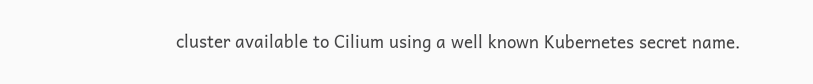cluster available to Cilium using a well known Kubernetes secret name.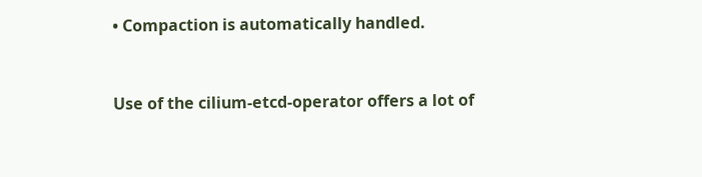• Compaction is automatically handled.


Use of the cilium-etcd-operator offers a lot of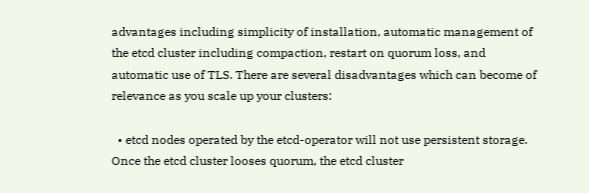advantages including simplicity of installation, automatic management of the etcd cluster including compaction, restart on quorum loss, and automatic use of TLS. There are several disadvantages which can become of relevance as you scale up your clusters:

  • etcd nodes operated by the etcd-operator will not use persistent storage. Once the etcd cluster looses quorum, the etcd cluster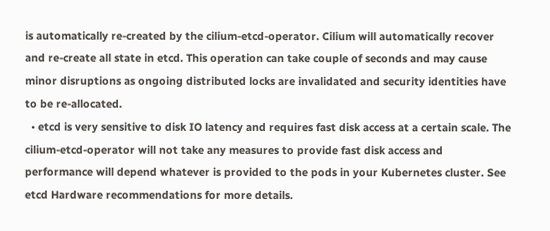is automatically re-created by the cilium-etcd-operator. Cilium will automatically recover and re-create all state in etcd. This operation can take couple of seconds and may cause minor disruptions as ongoing distributed locks are invalidated and security identities have to be re-allocated.
  • etcd is very sensitive to disk IO latency and requires fast disk access at a certain scale. The cilium-etcd-operator will not take any measures to provide fast disk access and performance will depend whatever is provided to the pods in your Kubernetes cluster. See etcd Hardware recommendations for more details.